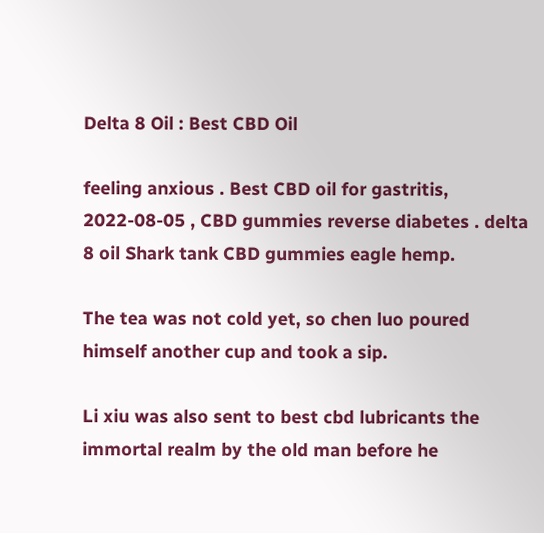Delta 8 Oil : Best CBD Oil

feeling anxious . Best CBD oil for gastritis, 2022-08-05 , CBD gummies reverse diabetes . delta 8 oil Shark tank CBD gummies eagle hemp.

The tea was not cold yet, so chen luo poured himself another cup and took a sip.

Li xiu was also sent to best cbd lubricants the immortal realm by the old man before he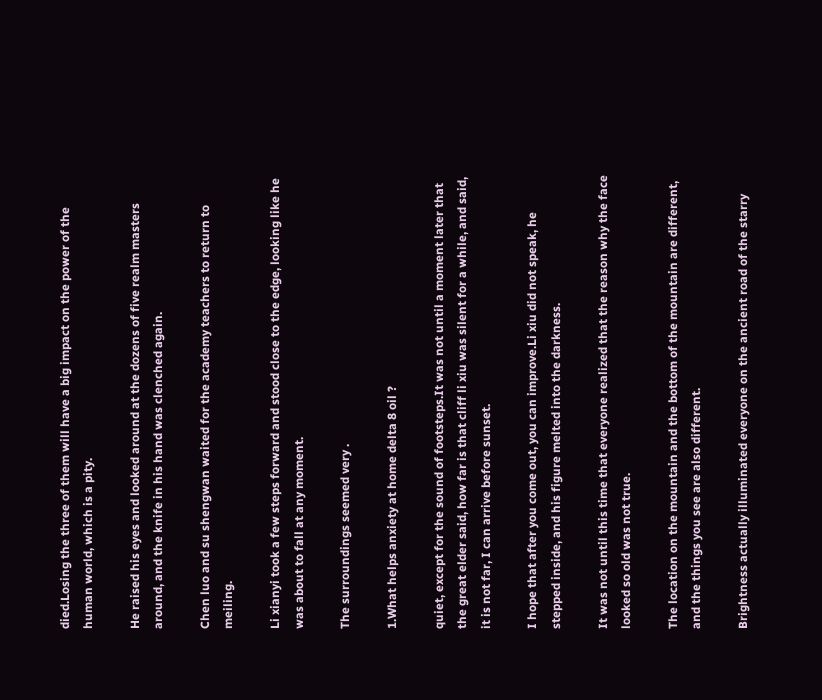died.Losing the three of them will have a big impact on the power of the human world, which is a pity.

He raised his eyes and looked around at the dozens of five realm masters around, and the knife in his hand was clenched again.

Chen luo and su shengwan waited for the academy teachers to return to meiling.

Li xianyi took a few steps forward and stood close to the edge, looking like he was about to fall at any moment.

The surroundings seemed very .

1.What helps anxiety at home delta 8 oil ?

quiet, except for the sound of footsteps.It was not until a moment later that the great elder said, how far is that cliff li xiu was silent for a while, and said, it is not far, I can arrive before sunset.

I hope that after you come out, you can improve.Li xiu did not speak, he stepped inside, and his figure melted into the darkness.

It was not until this time that everyone realized that the reason why the face looked so old was not true.

The location on the mountain and the bottom of the mountain are different, and the things you see are also different.

Brightness actually illuminated everyone on the ancient road of the starry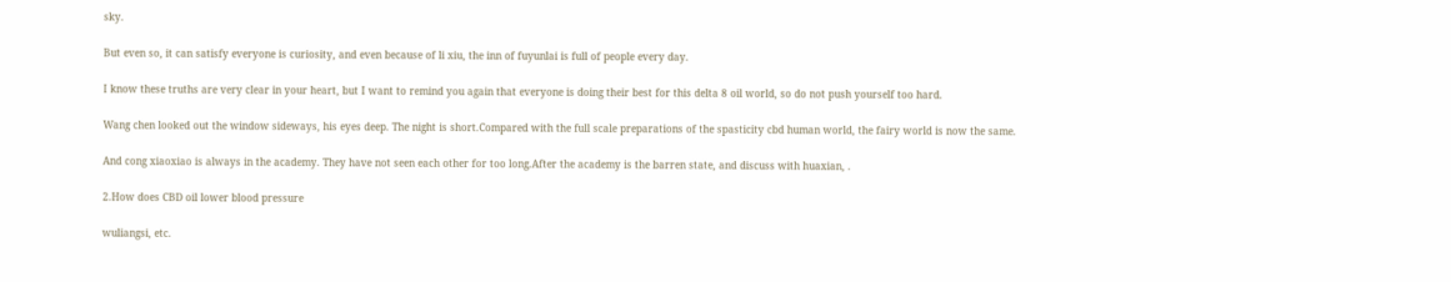sky.

But even so, it can satisfy everyone is curiosity, and even because of li xiu, the inn of fuyunlai is full of people every day.

I know these truths are very clear in your heart, but I want to remind you again that everyone is doing their best for this delta 8 oil world, so do not push yourself too hard.

Wang chen looked out the window sideways, his eyes deep. The night is short.Compared with the full scale preparations of the spasticity cbd human world, the fairy world is now the same.

And cong xiaoxiao is always in the academy. They have not seen each other for too long.After the academy is the barren state, and discuss with huaxian, .

2.How does CBD oil lower blood pressure

wuliangsi, etc.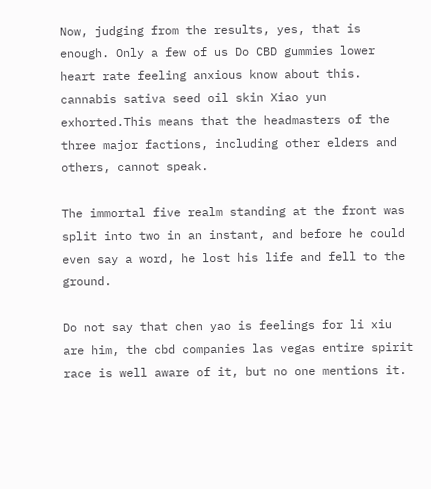Now, judging from the results, yes, that is enough. Only a few of us Do CBD gummies lower heart rate feeling anxious know about this. cannabis sativa seed oil skin Xiao yun exhorted.This means that the headmasters of the three major factions, including other elders and others, cannot speak.

The immortal five realm standing at the front was split into two in an instant, and before he could even say a word, he lost his life and fell to the ground.

Do not say that chen yao is feelings for li xiu are him, the cbd companies las vegas entire spirit race is well aware of it, but no one mentions it.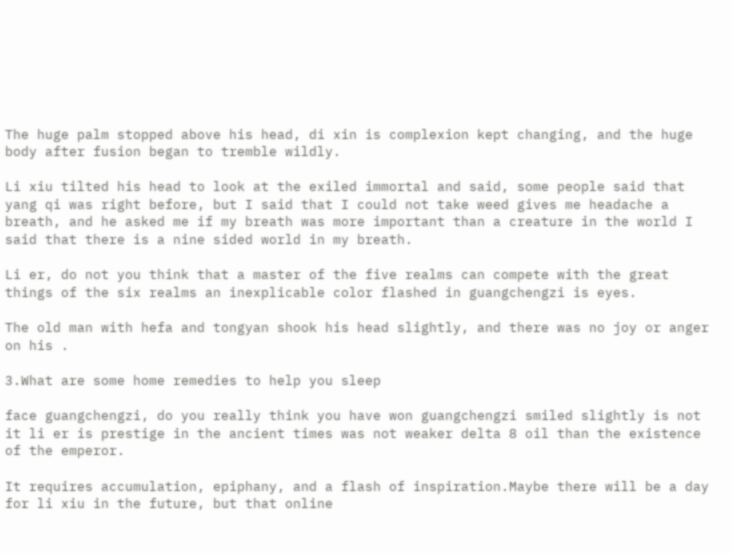The huge palm stopped above his head, di xin is complexion kept changing, and the huge body after fusion began to tremble wildly.

Li xiu tilted his head to look at the exiled immortal and said, some people said that yang qi was right before, but I said that I could not take weed gives me headache a breath, and he asked me if my breath was more important than a creature in the world I said that there is a nine sided world in my breath.

Li er, do not you think that a master of the five realms can compete with the great things of the six realms an inexplicable color flashed in guangchengzi is eyes.

The old man with hefa and tongyan shook his head slightly, and there was no joy or anger on his .

3.What are some home remedies to help you sleep

face guangchengzi, do you really think you have won guangchengzi smiled slightly is not it li er is prestige in the ancient times was not weaker delta 8 oil than the existence of the emperor.

It requires accumulation, epiphany, and a flash of inspiration.Maybe there will be a day for li xiu in the future, but that online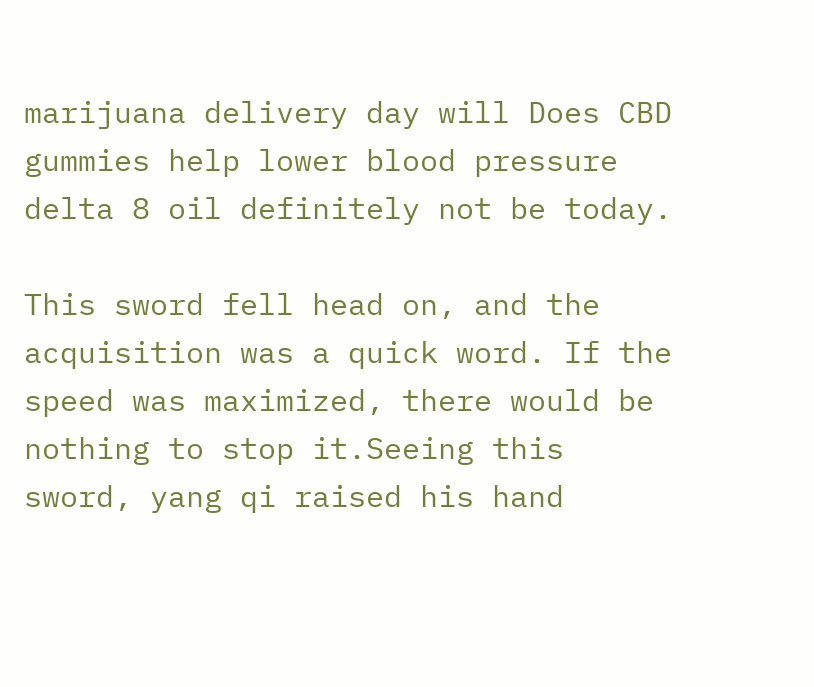marijuana delivery day will Does CBD gummies help lower blood pressure delta 8 oil definitely not be today.

This sword fell head on, and the acquisition was a quick word. If the speed was maximized, there would be nothing to stop it.Seeing this sword, yang qi raised his hand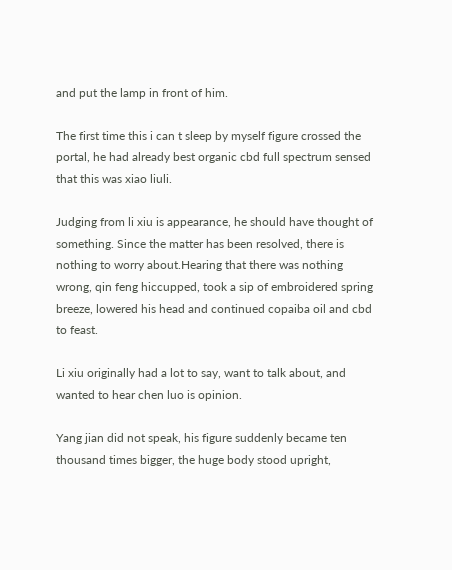and put the lamp in front of him.

The first time this i can t sleep by myself figure crossed the portal, he had already best organic cbd full spectrum sensed that this was xiao liuli.

Judging from li xiu is appearance, he should have thought of something. Since the matter has been resolved, there is nothing to worry about.Hearing that there was nothing wrong, qin feng hiccupped, took a sip of embroidered spring breeze, lowered his head and continued copaiba oil and cbd to feast.

Li xiu originally had a lot to say, want to talk about, and wanted to hear chen luo is opinion.

Yang jian did not speak, his figure suddenly became ten thousand times bigger, the huge body stood upright,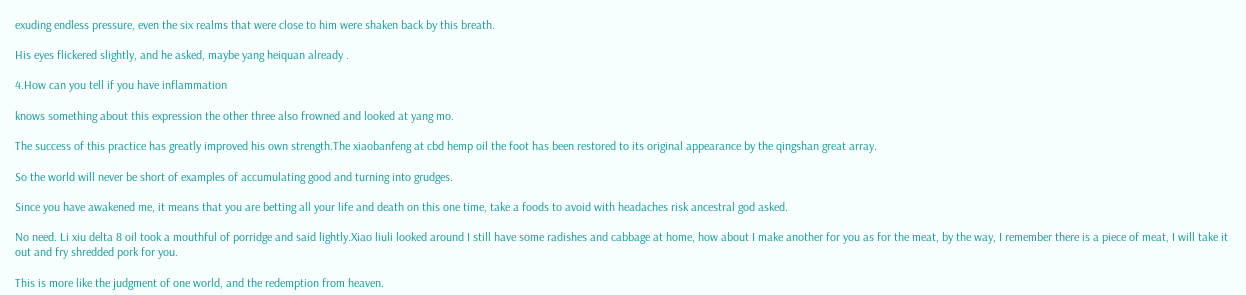exuding endless pressure, even the six realms that were close to him were shaken back by this breath.

His eyes flickered slightly, and he asked, maybe yang heiquan already .

4.How can you tell if you have inflammation

knows something about this expression the other three also frowned and looked at yang mo.

The success of this practice has greatly improved his own strength.The xiaobanfeng at cbd hemp oil the foot has been restored to its original appearance by the qingshan great array.

So the world will never be short of examples of accumulating good and turning into grudges.

Since you have awakened me, it means that you are betting all your life and death on this one time, take a foods to avoid with headaches risk ancestral god asked.

No need. Li xiu delta 8 oil took a mouthful of porridge and said lightly.Xiao liuli looked around I still have some radishes and cabbage at home, how about I make another for you as for the meat, by the way, I remember there is a piece of meat, I will take it out and fry shredded pork for you.

This is more like the judgment of one world, and the redemption from heaven.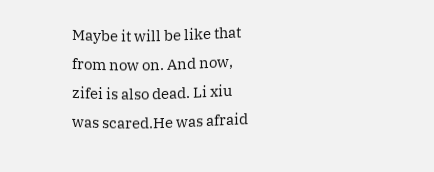Maybe it will be like that from now on. And now, zifei is also dead. Li xiu was scared.He was afraid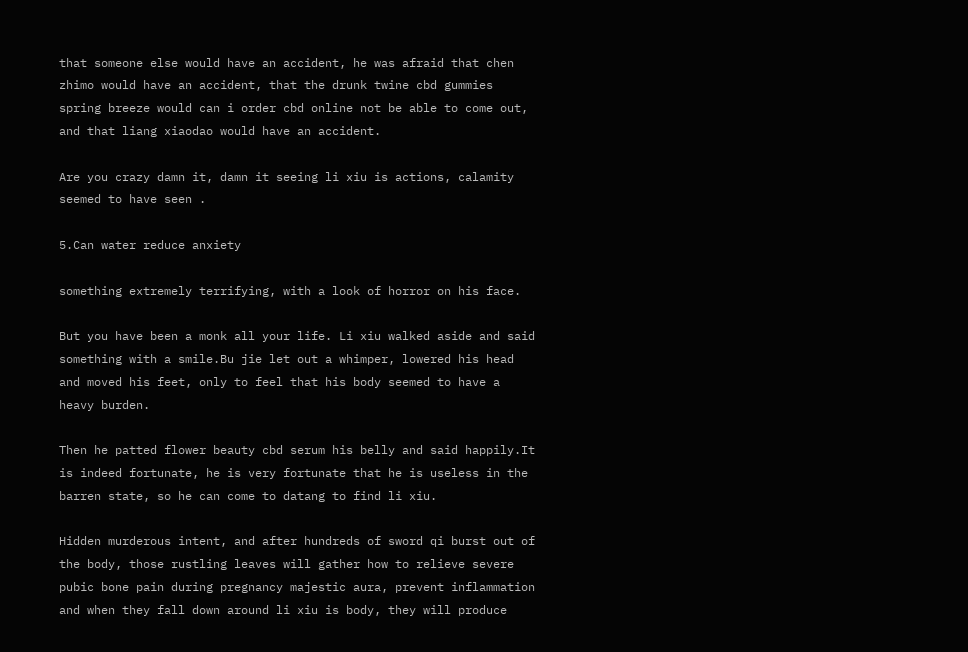that someone else would have an accident, he was afraid that chen zhimo would have an accident, that the drunk twine cbd gummies spring breeze would can i order cbd online not be able to come out, and that liang xiaodao would have an accident.

Are you crazy damn it, damn it seeing li xiu is actions, calamity seemed to have seen .

5.Can water reduce anxiety

something extremely terrifying, with a look of horror on his face.

But you have been a monk all your life. Li xiu walked aside and said something with a smile.Bu jie let out a whimper, lowered his head and moved his feet, only to feel that his body seemed to have a heavy burden.

Then he patted flower beauty cbd serum his belly and said happily.It is indeed fortunate, he is very fortunate that he is useless in the barren state, so he can come to datang to find li xiu.

Hidden murderous intent, and after hundreds of sword qi burst out of the body, those rustling leaves will gather how to relieve severe pubic bone pain during pregnancy majestic aura, prevent inflammation and when they fall down around li xiu is body, they will produce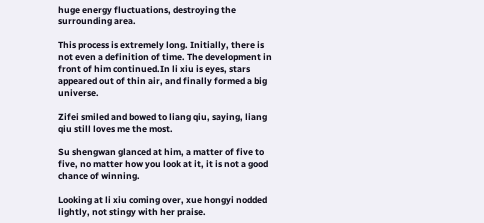huge energy fluctuations, destroying the surrounding area.

This process is extremely long. Initially, there is not even a definition of time. The development in front of him continued.In li xiu is eyes, stars appeared out of thin air, and finally formed a big universe.

Zifei smiled and bowed to liang qiu, saying, liang qiu still loves me the most.

Su shengwan glanced at him, a matter of five to five, no matter how you look at it, it is not a good chance of winning.

Looking at li xiu coming over, xue hongyi nodded lightly, not stingy with her praise.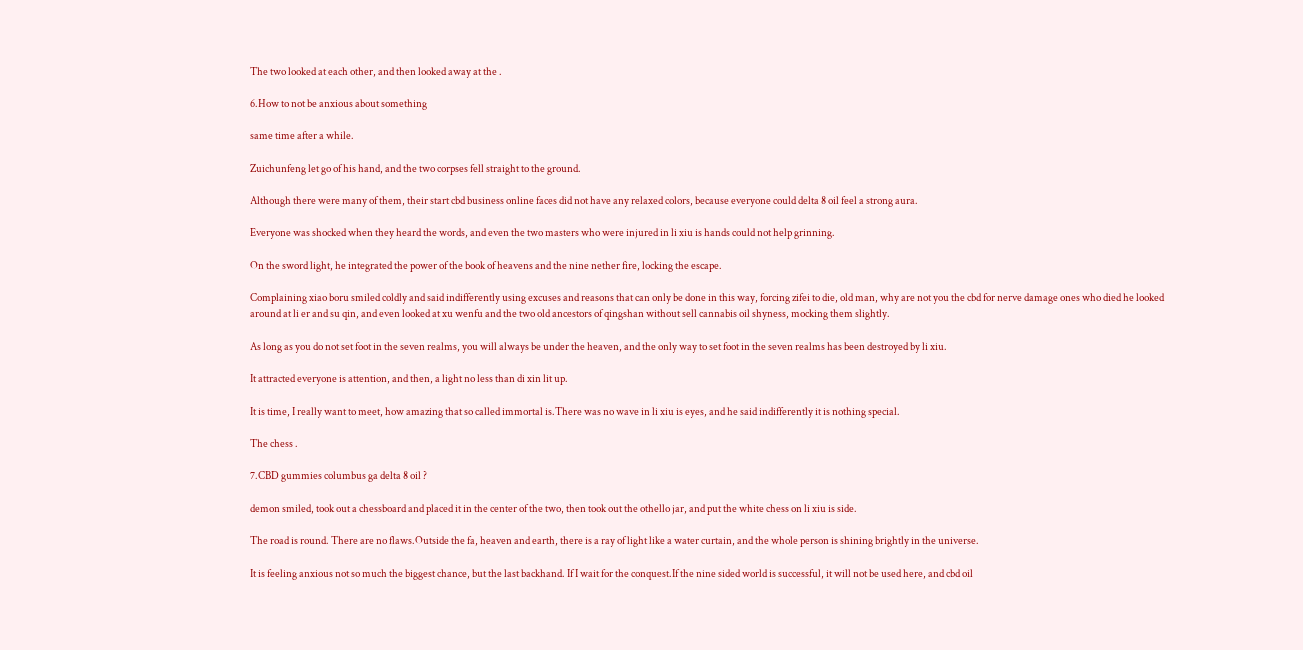The two looked at each other, and then looked away at the .

6.How to not be anxious about something

same time after a while.

Zuichunfeng let go of his hand, and the two corpses fell straight to the ground.

Although there were many of them, their start cbd business online faces did not have any relaxed colors, because everyone could delta 8 oil feel a strong aura.

Everyone was shocked when they heard the words, and even the two masters who were injured in li xiu is hands could not help grinning.

On the sword light, he integrated the power of the book of heavens and the nine nether fire, locking the escape.

Complaining xiao boru smiled coldly and said indifferently using excuses and reasons that can only be done in this way, forcing zifei to die, old man, why are not you the cbd for nerve damage ones who died he looked around at li er and su qin, and even looked at xu wenfu and the two old ancestors of qingshan without sell cannabis oil shyness, mocking them slightly.

As long as you do not set foot in the seven realms, you will always be under the heaven, and the only way to set foot in the seven realms has been destroyed by li xiu.

It attracted everyone is attention, and then, a light no less than di xin lit up.

It is time, I really want to meet, how amazing that so called immortal is.There was no wave in li xiu is eyes, and he said indifferently it is nothing special.

The chess .

7.CBD gummies columbus ga delta 8 oil ?

demon smiled, took out a chessboard and placed it in the center of the two, then took out the othello jar, and put the white chess on li xiu is side.

The road is round. There are no flaws.Outside the fa, heaven and earth, there is a ray of light like a water curtain, and the whole person is shining brightly in the universe.

It is feeling anxious not so much the biggest chance, but the last backhand. If I wait for the conquest.If the nine sided world is successful, it will not be used here, and cbd oil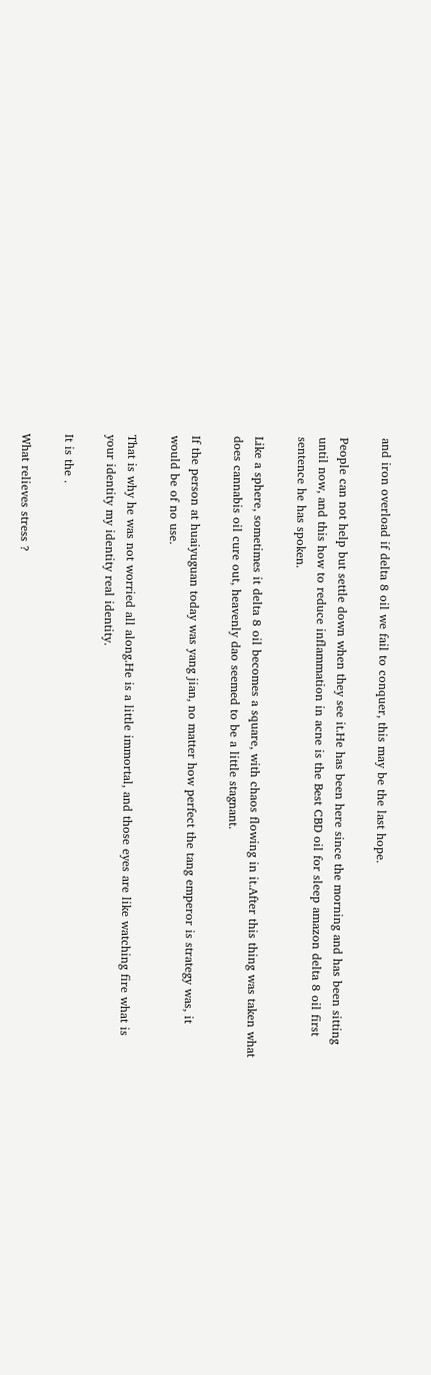and iron overload if delta 8 oil we fail to conquer, this may be the last hope.

People can not help but settle down when they see it.He has been here since the morning and has been sitting until now, and this how to reduce inflammation in acne is the Best CBD oil for sleep amazon delta 8 oil first sentence he has spoken.

Like a sphere, sometimes it delta 8 oil becomes a square, with chaos flowing in it.After this thing was taken what does cannabis oil cure out, heavenly dao seemed to be a little stagnant.

If the person at huaiyuguan today was yang jian, no matter how perfect the tang emperor is strategy was, it would be of no use.

That is why he was not worried all along.He is a little immortal, and those eyes are like watching fire what is your identity my identity real identity.

It is the .

What relieves stress ?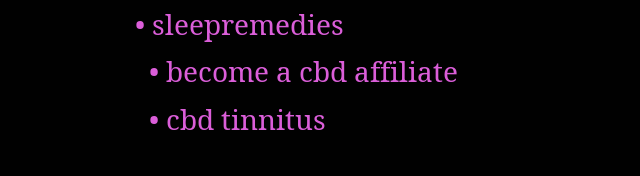• sleepremedies
  • become a cbd affiliate
  • cbd tinnitus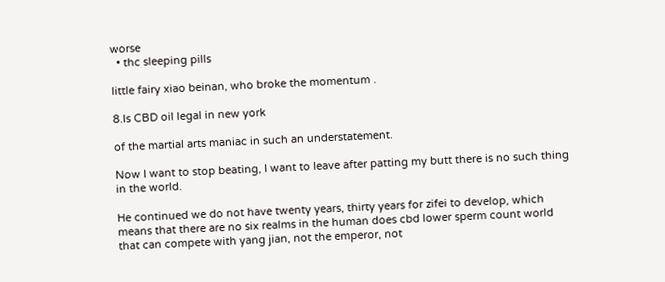worse
  • thc sleeping pills

little fairy xiao beinan, who broke the momentum .

8.Is CBD oil legal in new york

of the martial arts maniac in such an understatement.

Now I want to stop beating, I want to leave after patting my butt there is no such thing in the world.

He continued we do not have twenty years, thirty years for zifei to develop, which means that there are no six realms in the human does cbd lower sperm count world that can compete with yang jian, not the emperor, not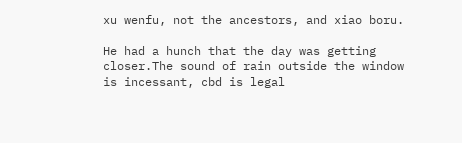xu wenfu, not the ancestors, and xiao boru.

He had a hunch that the day was getting closer.The sound of rain outside the window is incessant, cbd is legal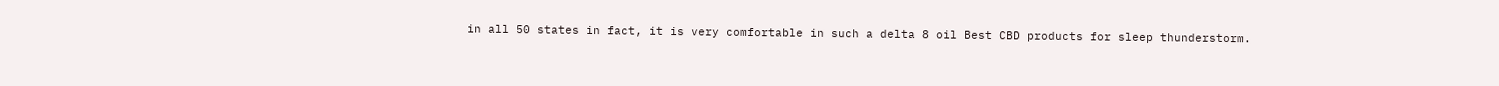in all 50 states in fact, it is very comfortable in such a delta 8 oil Best CBD products for sleep thunderstorm.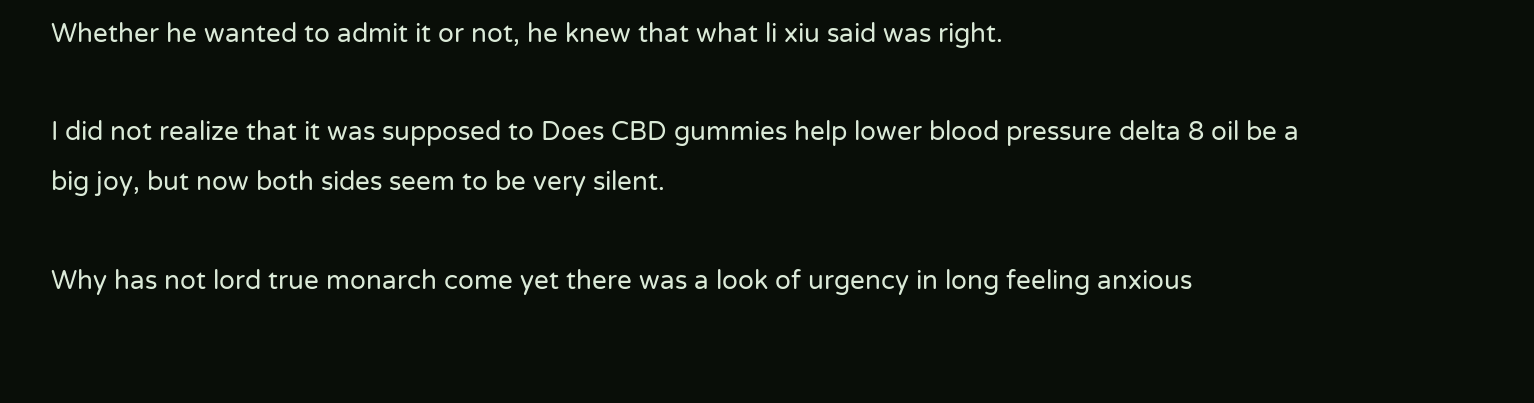Whether he wanted to admit it or not, he knew that what li xiu said was right.

I did not realize that it was supposed to Does CBD gummies help lower blood pressure delta 8 oil be a big joy, but now both sides seem to be very silent.

Why has not lord true monarch come yet there was a look of urgency in long feeling anxious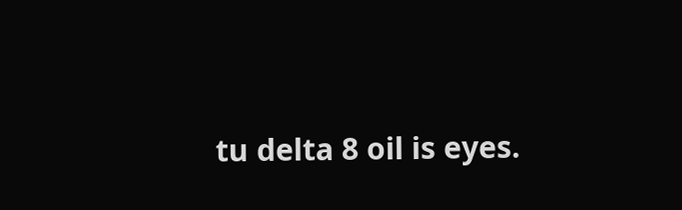tu delta 8 oil is eyes.